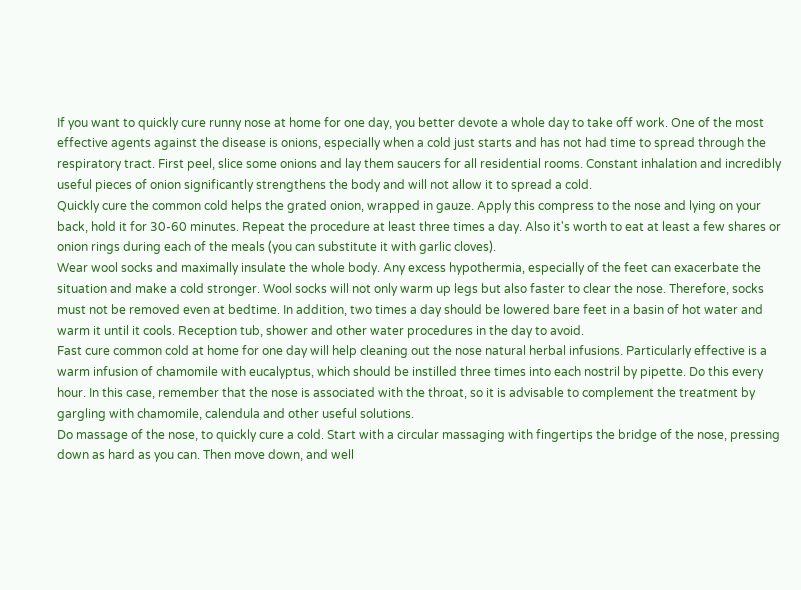If you want to quickly cure runny nose at home for one day, you better devote a whole day to take off work. One of the most effective agents against the disease is onions, especially when a cold just starts and has not had time to spread through the respiratory tract. First peel, slice some onions and lay them saucers for all residential rooms. Constant inhalation and incredibly useful pieces of onion significantly strengthens the body and will not allow it to spread a cold.
Quickly cure the common cold helps the grated onion, wrapped in gauze. Apply this compress to the nose and lying on your back, hold it for 30-60 minutes. Repeat the procedure at least three times a day. Also it's worth to eat at least a few shares or onion rings during each of the meals (you can substitute it with garlic cloves).
Wear wool socks and maximally insulate the whole body. Any excess hypothermia, especially of the feet can exacerbate the situation and make a cold stronger. Wool socks will not only warm up legs but also faster to clear the nose. Therefore, socks must not be removed even at bedtime. In addition, two times a day should be lowered bare feet in a basin of hot water and warm it until it cools. Reception tub, shower and other water procedures in the day to avoid.
Fast cure common cold at home for one day will help cleaning out the nose natural herbal infusions. Particularly effective is a warm infusion of chamomile with eucalyptus, which should be instilled three times into each nostril by pipette. Do this every hour. In this case, remember that the nose is associated with the throat, so it is advisable to complement the treatment by gargling with chamomile, calendula and other useful solutions.
Do massage of the nose, to quickly cure a cold. Start with a circular massaging with fingertips the bridge of the nose, pressing down as hard as you can. Then move down, and well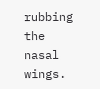rubbing the nasal wings.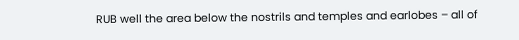RUB well the area below the nostrils and temples and earlobes – all of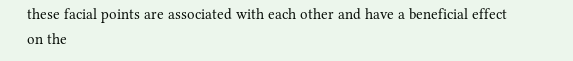these facial points are associated with each other and have a beneficial effect on the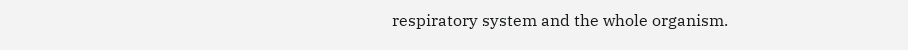respiratory system and the whole organism.